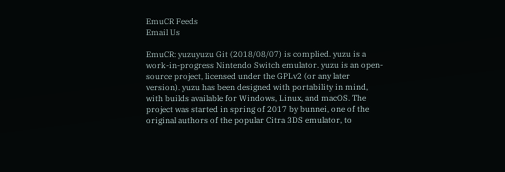EmuCR Feeds
Email Us

EmuCR: yuzuyuzu Git (2018/08/07) is complied. yuzu is a work-in-progress Nintendo Switch emulator. yuzu is an open-source project, licensed under the GPLv2 (or any later version). yuzu has been designed with portability in mind, with builds available for Windows, Linux, and macOS. The project was started in spring of 2017 by bunnei, one of the original authors of the popular Citra 3DS emulator, to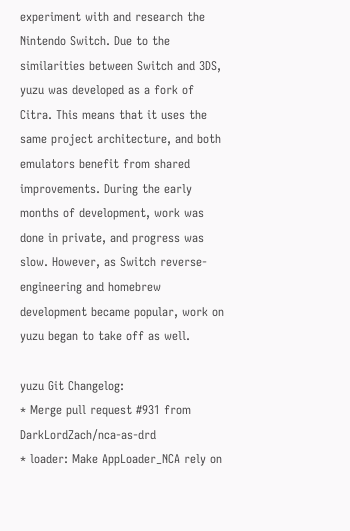experiment with and research the Nintendo Switch. Due to the similarities between Switch and 3DS, yuzu was developed as a fork of Citra. This means that it uses the same project architecture, and both emulators benefit from shared improvements. During the early months of development, work was done in private, and progress was slow. However, as Switch reverse-engineering and homebrew development became popular, work on yuzu began to take off as well.

yuzu Git Changelog:
* Merge pull request #931 from DarkLordZach/nca-as-drd
* loader: Make AppLoader_NCA rely on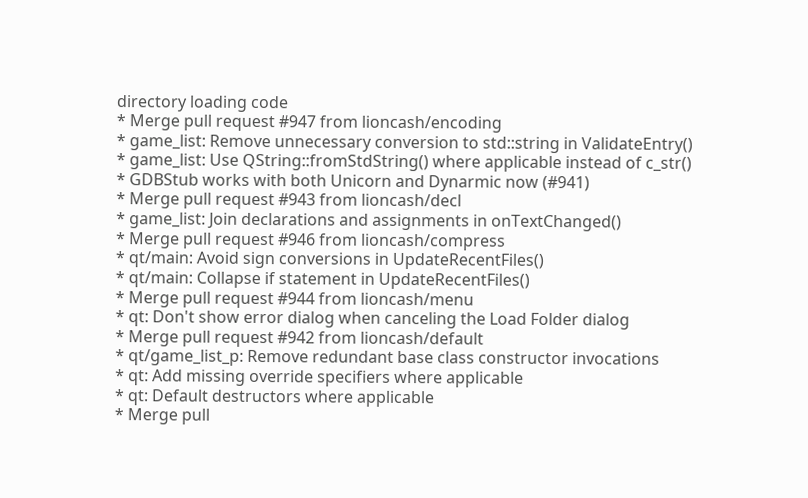directory loading code
* Merge pull request #947 from lioncash/encoding
* game_list: Remove unnecessary conversion to std::string in ValidateEntry()
* game_list: Use QString::fromStdString() where applicable instead of c_str()
* GDBStub works with both Unicorn and Dynarmic now (#941)
* Merge pull request #943 from lioncash/decl
* game_list: Join declarations and assignments in onTextChanged()
* Merge pull request #946 from lioncash/compress
* qt/main: Avoid sign conversions in UpdateRecentFiles()
* qt/main: Collapse if statement in UpdateRecentFiles()
* Merge pull request #944 from lioncash/menu
* qt: Don't show error dialog when canceling the Load Folder dialog
* Merge pull request #942 from lioncash/default
* qt/game_list_p: Remove redundant base class constructor invocations
* qt: Add missing override specifiers where applicable
* qt: Default destructors where applicable
* Merge pull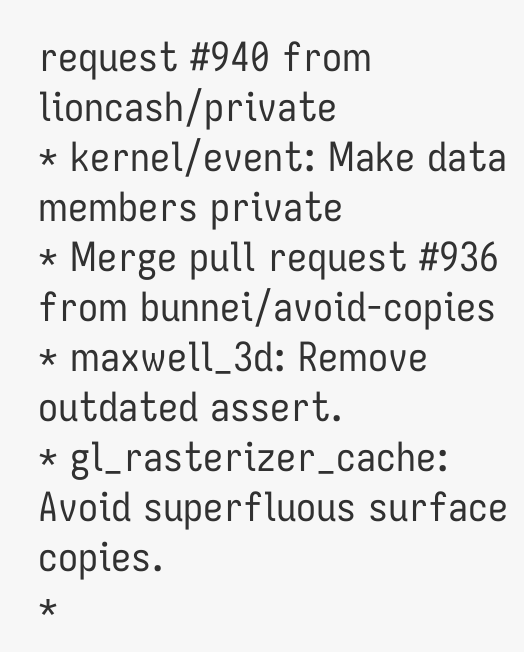request #940 from lioncash/private
* kernel/event: Make data members private
* Merge pull request #936 from bunnei/avoid-copies
* maxwell_3d: Remove outdated assert.
* gl_rasterizer_cache: Avoid superfluous surface copies.
*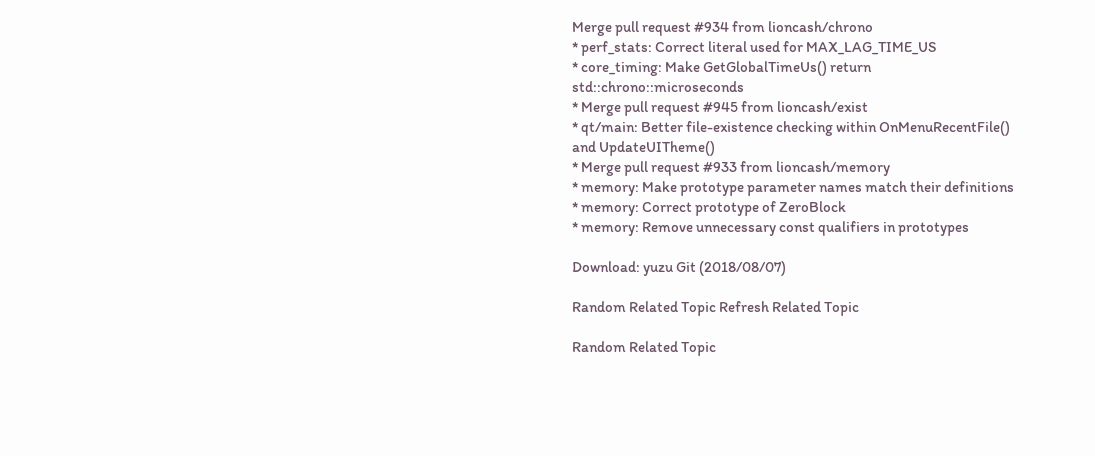Merge pull request #934 from lioncash/chrono
* perf_stats: Correct literal used for MAX_LAG_TIME_US
* core_timing: Make GetGlobalTimeUs() return std::chrono::microseconds
* Merge pull request #945 from lioncash/exist
* qt/main: Better file-existence checking within OnMenuRecentFile() and UpdateUITheme()
* Merge pull request #933 from lioncash/memory
* memory: Make prototype parameter names match their definitions
* memory: Correct prototype of ZeroBlock
* memory: Remove unnecessary const qualifiers in prototypes

Download: yuzu Git (2018/08/07)

Random Related Topic Refresh Related Topic

Random Related Topic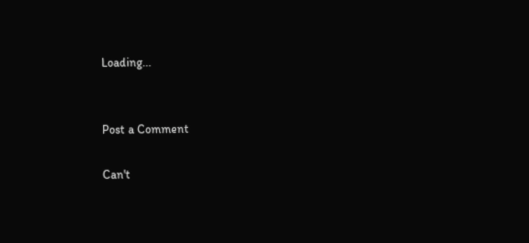Loading...


Post a Comment

Can't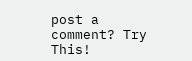post a comment? Try This!